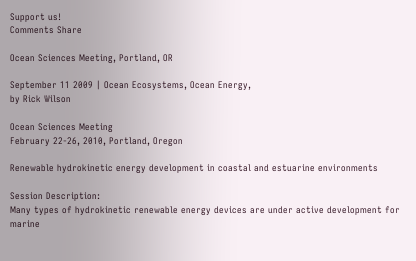Support us!
Comments Share

Ocean Sciences Meeting, Portland, OR

September 11 2009 | Ocean Ecosystems, Ocean Energy,
by Rick Wilson

Ocean Sciences Meeting
February 22-26, 2010, Portland, Oregon

Renewable hydrokinetic energy development in coastal and estuarine environments

Session Description:
Many types of hydrokinetic renewable energy devices are under active development for marine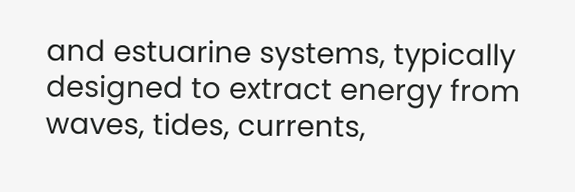and estuarine systems, typically designed to extract energy from waves, tides, currents,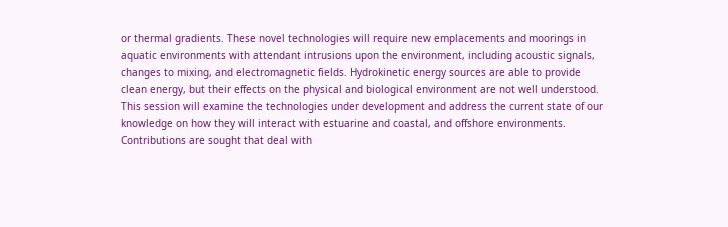or thermal gradients. These novel technologies will require new emplacements and moorings in aquatic environments with attendant intrusions upon the environment, including acoustic signals, changes to mixing, and electromagnetic fields. Hydrokinetic energy sources are able to provide clean energy, but their effects on the physical and biological environment are not well understood. This session will examine the technologies under development and address the current state of our knowledge on how they will interact with estuarine and coastal, and offshore environments. Contributions are sought that deal with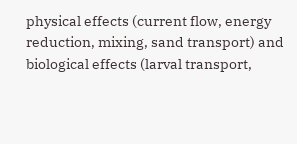physical effects (current flow, energy reduction, mixing, sand transport) and biological effects (larval transport,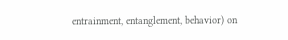entrainment, entanglement, behavior) on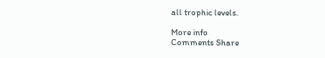all trophic levels.

More info
Comments Share